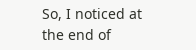So, I noticed at the end of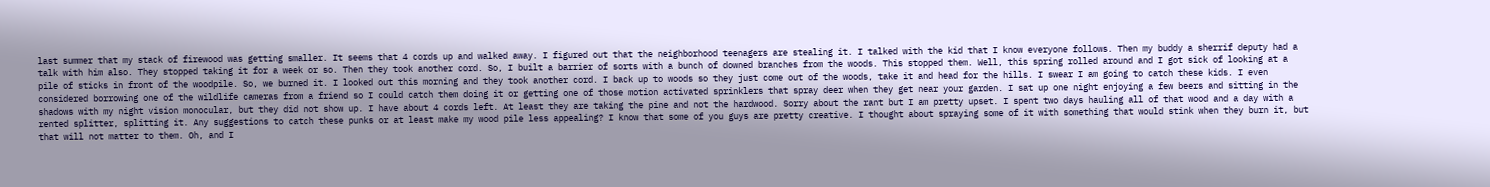last summer that my stack of firewood was getting smaller. It seems that 4 cords up and walked away. I figured out that the neighborhood teenagers are stealing it. I talked with the kid that I know everyone follows. Then my buddy a sherrif deputy had a talk with him also. They stopped taking it for a week or so. Then they took another cord. So, I built a barrier of sorts with a bunch of downed branches from the woods. This stopped them. Well, this spring rolled around and I got sick of looking at a pile of sticks in front of the woodpile. So, we burned it. I looked out this morning and they took another cord. I back up to woods so they just come out of the woods, take it and head for the hills. I swear I am going to catch these kids. I even considered borrowing one of the wildlife cameras from a friend so I could catch them doing it or getting one of those motion activated sprinklers that spray deer when they get near your garden. I sat up one night enjoying a few beers and sitting in the shadows with my night vision monocular, but they did not show up. I have about 4 cords left. At least they are taking the pine and not the hardwood. Sorry about the rant but I am pretty upset. I spent two days hauling all of that wood and a day with a rented splitter, splitting it. Any suggestions to catch these punks or at least make my wood pile less appealing? I know that some of you guys are pretty creative. I thought about spraying some of it with something that would stink when they burn it, but that will not matter to them. Oh, and I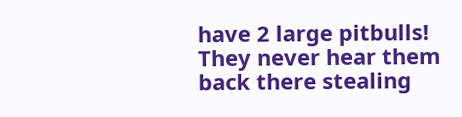have 2 large pitbulls! They never hear them back there stealing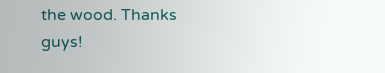the wood. Thanks guys!